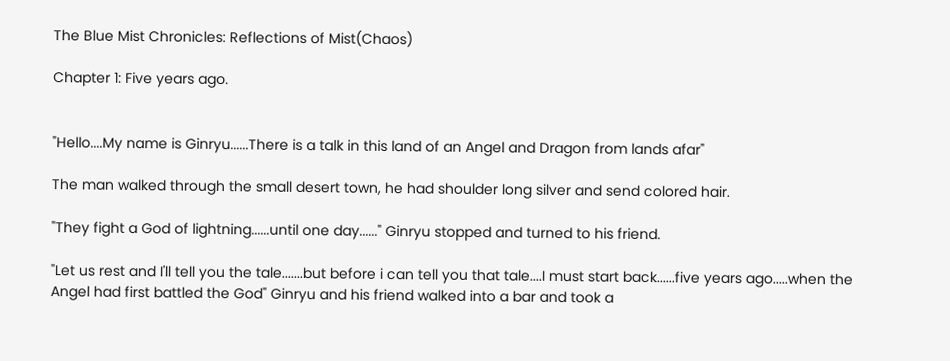The Blue Mist Chronicles: Reflections of Mist(Chaos)

Chapter 1: Five years ago.


"Hello....My name is Ginryu......There is a talk in this land of an Angel and Dragon from lands afar"

The man walked through the small desert town, he had shoulder long silver and send colored hair.

"They fight a God of lightning......until one day......" Ginryu stopped and turned to his friend.

"Let us rest and I'll tell you the tale.......but before i can tell you that tale....I must start back......five years ago.....when the Angel had first battled the God" Ginryu and his friend walked into a bar and took a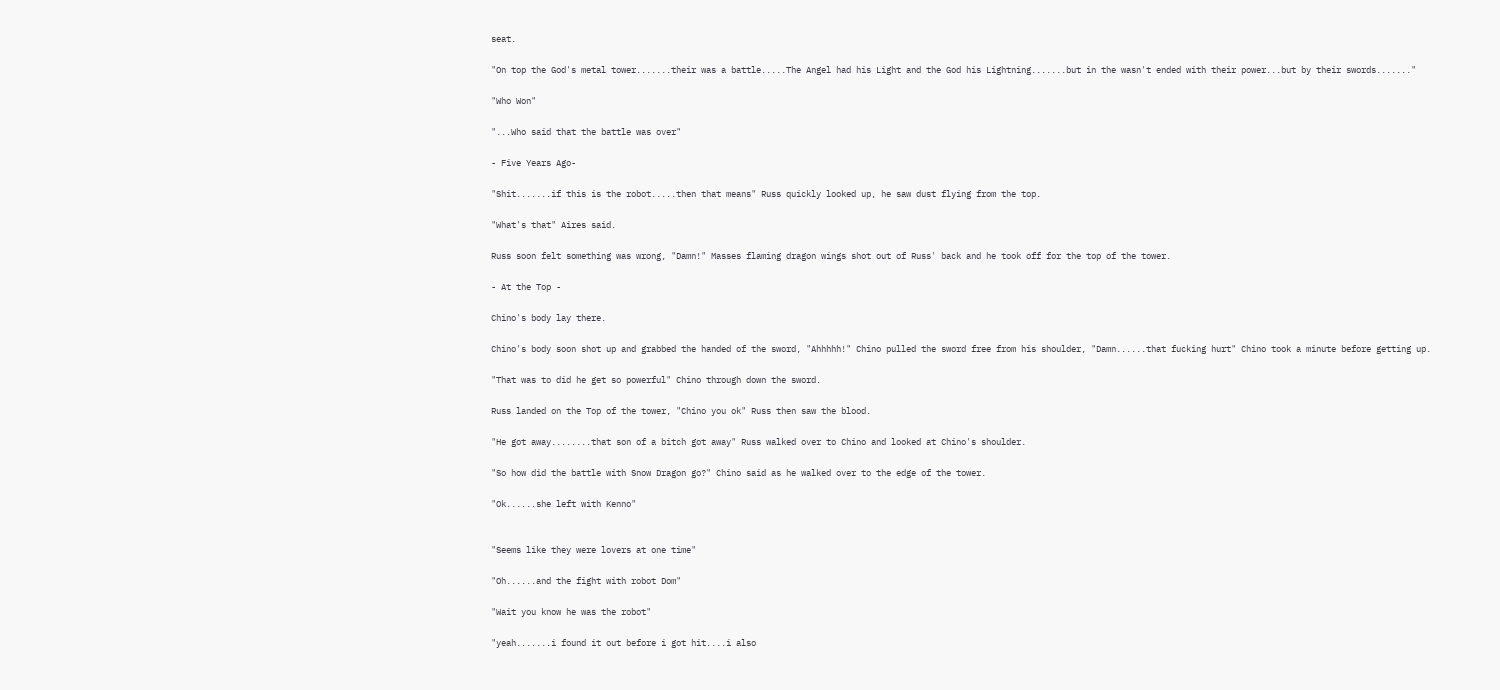seat.

"On top the God's metal tower.......their was a battle.....The Angel had his Light and the God his Lightning.......but in the wasn't ended with their power...but by their swords......."

"Who Won"

"...Who said that the battle was over"

- Five Years Ago-

"Shit.......if this is the robot.....then that means" Russ quickly looked up, he saw dust flying from the top.

"What's that" Aires said.

Russ soon felt something was wrong, "Damn!" Masses flaming dragon wings shot out of Russ' back and he took off for the top of the tower.

- At the Top -

Chino's body lay there.

Chino's body soon shot up and grabbed the handed of the sword, "Ahhhhh!" Chino pulled the sword free from his shoulder, "Damn......that fucking hurt" Chino took a minute before getting up.

"That was to did he get so powerful" Chino through down the sword.

Russ landed on the Top of the tower, "Chino you ok" Russ then saw the blood.

"He got away........that son of a bitch got away" Russ walked over to Chino and looked at Chino's shoulder.

"So how did the battle with Snow Dragon go?" Chino said as he walked over to the edge of the tower.

"Ok......she left with Kenno"


"Seems like they were lovers at one time"

"Oh......and the fight with robot Dom"

"Wait you know he was the robot"

"yeah.......i found it out before i got hit....i also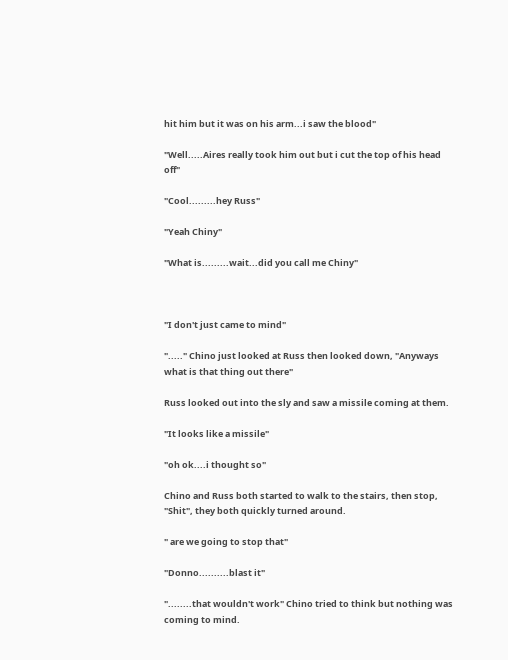hit him but it was on his arm...i saw the blood"

"Well.....Aires really took him out but i cut the top of his head off"

"Cool.........hey Russ"

"Yeah Chiny"

"What is.........wait...did you call me Chiny"



"I don't just came to mind"

"....." Chino just looked at Russ then looked down, "Anyways what is that thing out there"

Russ looked out into the sly and saw a missile coming at them.

"It looks like a missile"

"oh ok....i thought so"

Chino and Russ both started to walk to the stairs, then stop, "Shit", they both quickly turned around.

" are we going to stop that"

"Donno..........blast it"

"........that wouldn't work" Chino tried to think but nothing was coming to mind.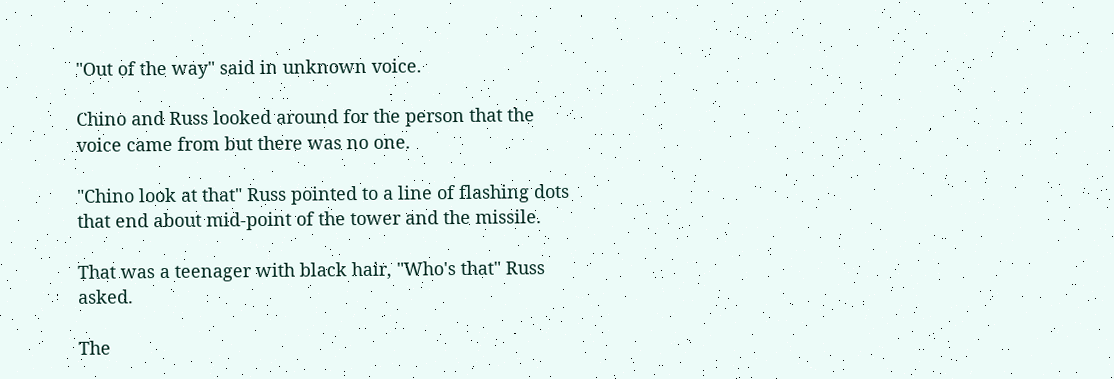"Out of the way" said in unknown voice.

Chino and Russ looked around for the person that the voice came from but there was no one.

"Chino look at that" Russ pointed to a line of flashing dots that end about mid-point of the tower and the missile.

That was a teenager with black hair, "Who's that" Russ asked.

The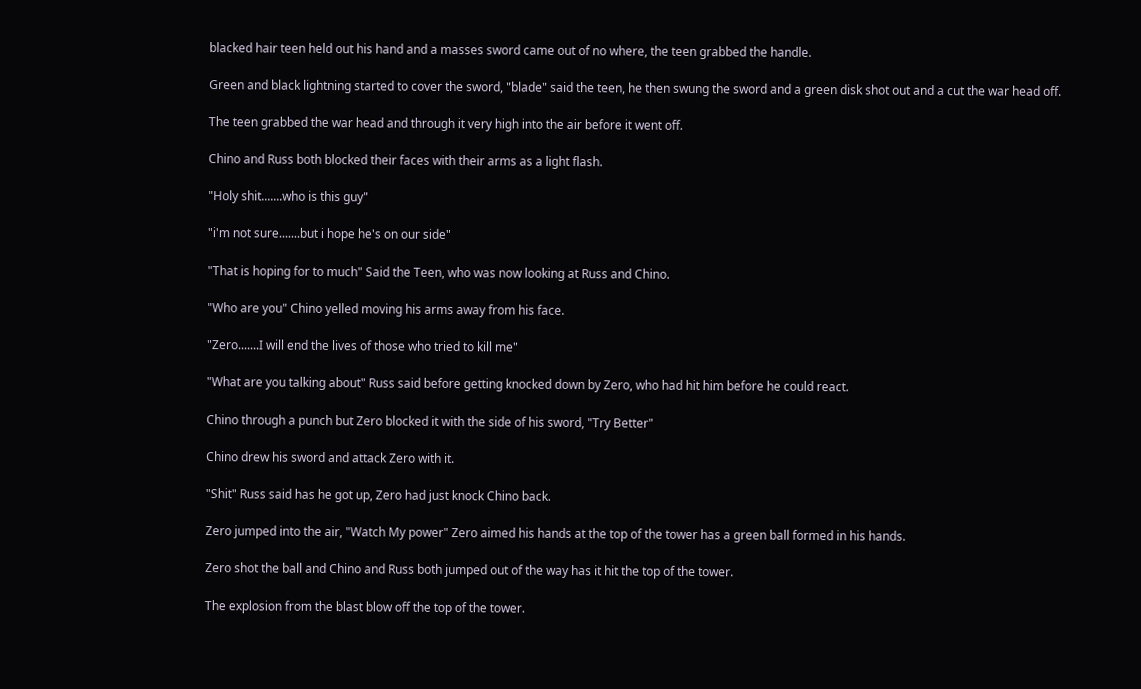blacked hair teen held out his hand and a masses sword came out of no where, the teen grabbed the handle.

Green and black lightning started to cover the sword, "blade" said the teen, he then swung the sword and a green disk shot out and a cut the war head off.

The teen grabbed the war head and through it very high into the air before it went off.

Chino and Russ both blocked their faces with their arms as a light flash.

"Holy shit.......who is this guy"

"i'm not sure.......but i hope he's on our side"

"That is hoping for to much" Said the Teen, who was now looking at Russ and Chino.

"Who are you" Chino yelled moving his arms away from his face.

"Zero.......I will end the lives of those who tried to kill me"

"What are you talking about" Russ said before getting knocked down by Zero, who had hit him before he could react.

Chino through a punch but Zero blocked it with the side of his sword, "Try Better"

Chino drew his sword and attack Zero with it.

"Shit" Russ said has he got up, Zero had just knock Chino back.

Zero jumped into the air, "Watch My power" Zero aimed his hands at the top of the tower has a green ball formed in his hands.

Zero shot the ball and Chino and Russ both jumped out of the way has it hit the top of the tower.

The explosion from the blast blow off the top of the tower.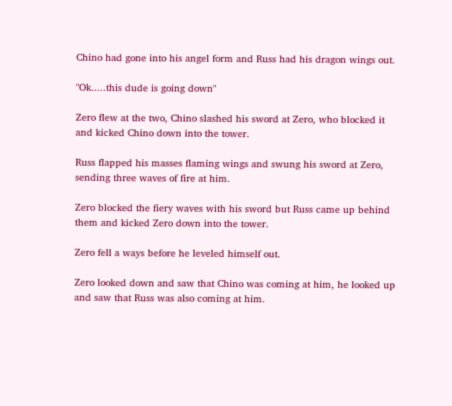Chino had gone into his angel form and Russ had his dragon wings out.

"Ok.....this dude is going down"

Zero flew at the two, Chino slashed his sword at Zero, who blocked it and kicked Chino down into the tower.

Russ flapped his masses flaming wings and swung his sword at Zero, sending three waves of fire at him.

Zero blocked the fiery waves with his sword but Russ came up behind them and kicked Zero down into the tower.

Zero fell a ways before he leveled himself out.

Zero looked down and saw that Chino was coming at him, he looked up and saw that Russ was also coming at him.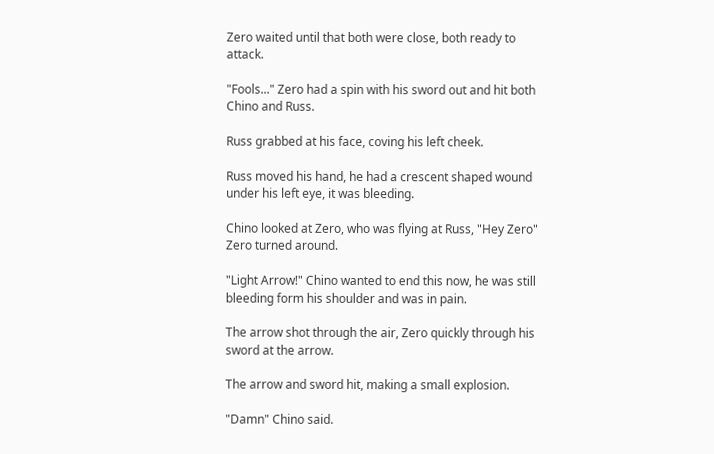Zero waited until that both were close, both ready to attack.

"Fools..." Zero had a spin with his sword out and hit both Chino and Russ.

Russ grabbed at his face, coving his left cheek.

Russ moved his hand, he had a crescent shaped wound under his left eye, it was bleeding.

Chino looked at Zero, who was flying at Russ, "Hey Zero" Zero turned around.

"Light Arrow!" Chino wanted to end this now, he was still bleeding form his shoulder and was in pain.

The arrow shot through the air, Zero quickly through his sword at the arrow.

The arrow and sword hit, making a small explosion.

"Damn" Chino said.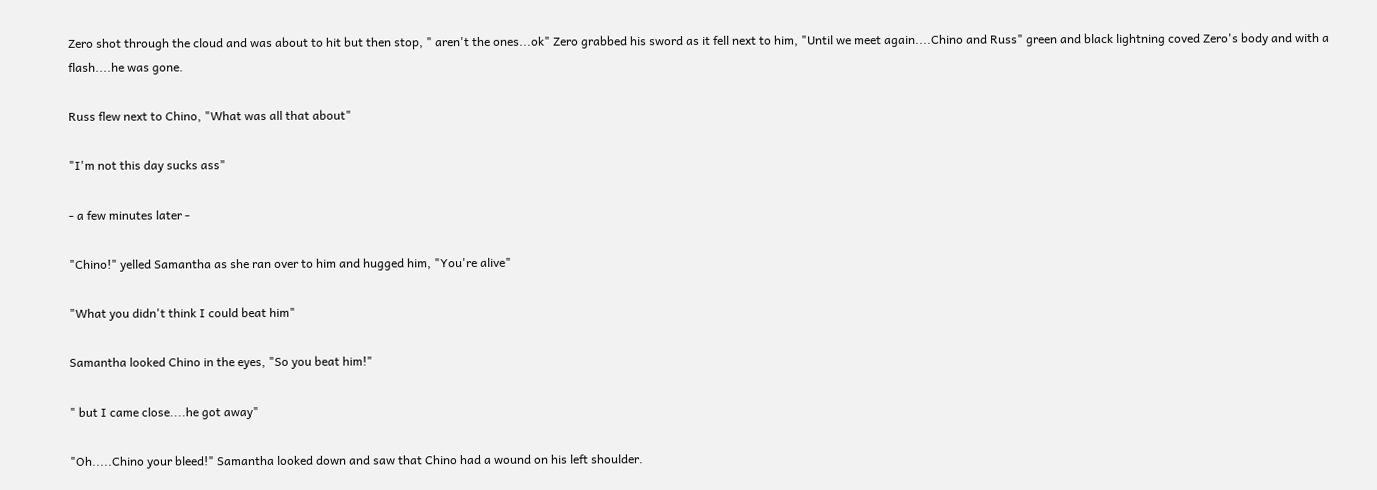Zero shot through the cloud and was about to hit but then stop, " aren't the ones...ok" Zero grabbed his sword as it fell next to him, "Until we meet again....Chino and Russ" green and black lightning coved Zero's body and with a flash....he was gone.

Russ flew next to Chino, "What was all that about"

"I'm not this day sucks ass"

- a few minutes later -

"Chino!" yelled Samantha as she ran over to him and hugged him, "You're alive"

"What you didn't think I could beat him"

Samantha looked Chino in the eyes, "So you beat him!"

" but I came close....he got away"

"Oh.....Chino your bleed!" Samantha looked down and saw that Chino had a wound on his left shoulder.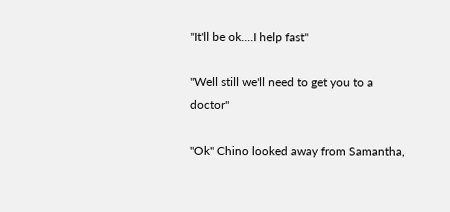"It'll be ok....I help fast"

"Well still we'll need to get you to a doctor"

"Ok" Chino looked away from Samantha,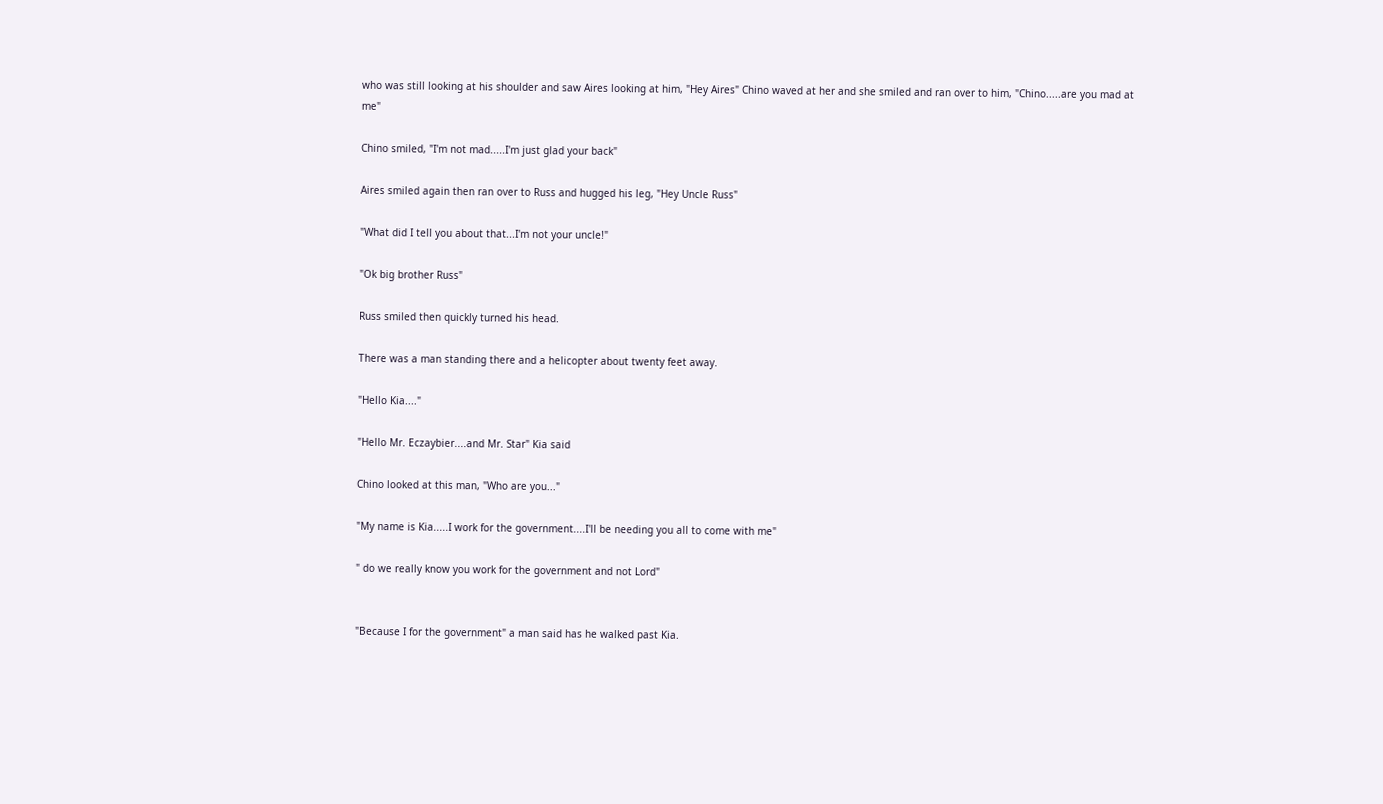who was still looking at his shoulder and saw Aires looking at him, "Hey Aires" Chino waved at her and she smiled and ran over to him, "Chino.....are you mad at me"

Chino smiled, "I'm not mad.....I'm just glad your back"

Aires smiled again then ran over to Russ and hugged his leg, "Hey Uncle Russ"

"What did I tell you about that...I'm not your uncle!"

"Ok big brother Russ"

Russ smiled then quickly turned his head.

There was a man standing there and a helicopter about twenty feet away.

"Hello Kia...."

"Hello Mr. Eczaybier....and Mr. Star" Kia said

Chino looked at this man, "Who are you..."

"My name is Kia.....I work for the government....I'll be needing you all to come with me"

" do we really know you work for the government and not Lord"


"Because I for the government" a man said has he walked past Kia.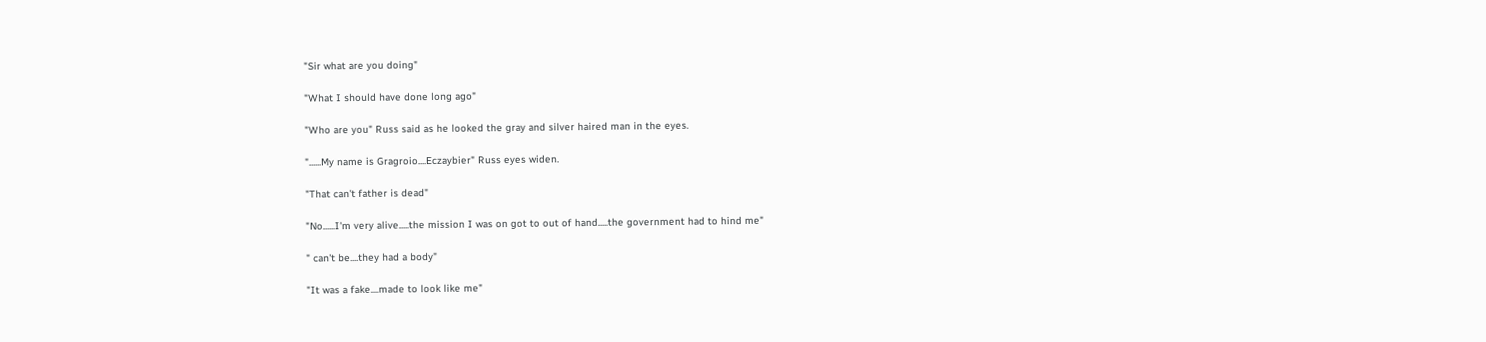"Sir what are you doing"

"What I should have done long ago"

"Who are you" Russ said as he looked the gray and silver haired man in the eyes.

"......My name is Gragroio....Eczaybier" Russ eyes widen.

"That can't father is dead"

"No......I'm very alive.....the mission I was on got to out of hand.....the government had to hind me"

" can't be....they had a body"

"It was a fake....made to look like me"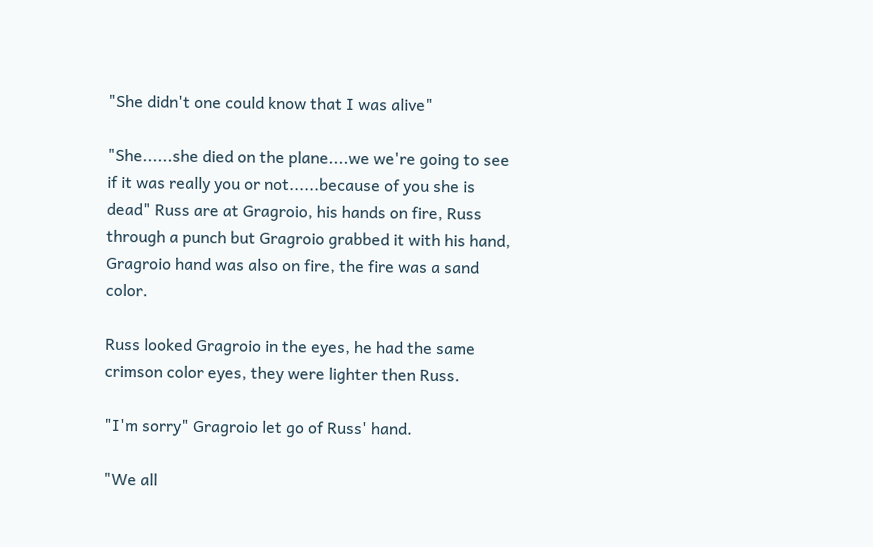"She didn't one could know that I was alive"

"She......she died on the plane....we we're going to see if it was really you or not......because of you she is dead" Russ are at Gragroio, his hands on fire, Russ through a punch but Gragroio grabbed it with his hand, Gragroio hand was also on fire, the fire was a sand color.

Russ looked Gragroio in the eyes, he had the same crimson color eyes, they were lighter then Russ.

"I'm sorry" Gragroio let go of Russ' hand.

"We all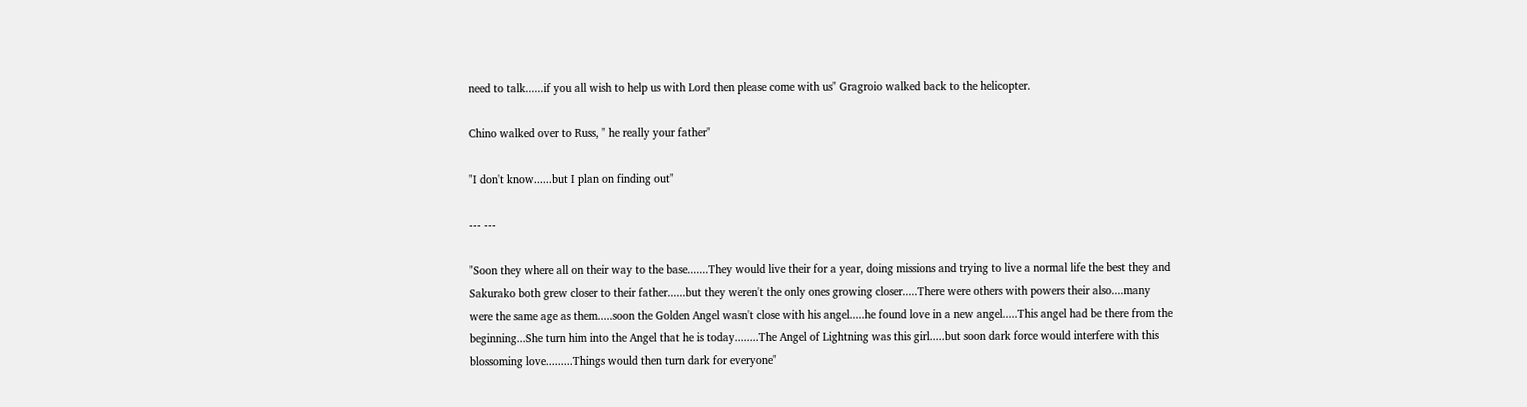need to talk......if you all wish to help us with Lord then please come with us" Gragroio walked back to the helicopter.

Chino walked over to Russ, " he really your father"

"I don't know......but I plan on finding out"

--- ---

"Soon they where all on their way to the base.......They would live their for a year, doing missions and trying to live a normal life the best they and Sakurako both grew closer to their father......but they weren't the only ones growing closer.....There were others with powers their also....many were the same age as them.....soon the Golden Angel wasn't close with his angel.....he found love in a new angel.....This angel had be there from the beginning...She turn him into the Angel that he is today........The Angel of Lightning was this girl.....but soon dark force would interfere with this blossoming love.........Things would then turn dark for everyone"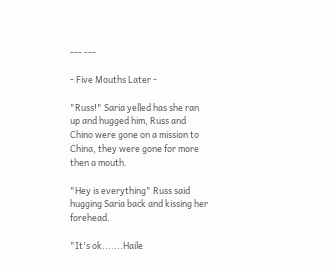--- ---

- Five Mouths Later -

"Russ!" Saria yelled has she ran up and hugged him, Russ and Chino were gone on a mission to China, they were gone for more then a mouth.

"Hey is everything" Russ said hugging Saria back and kissing her forehead.

"It's ok.......Haile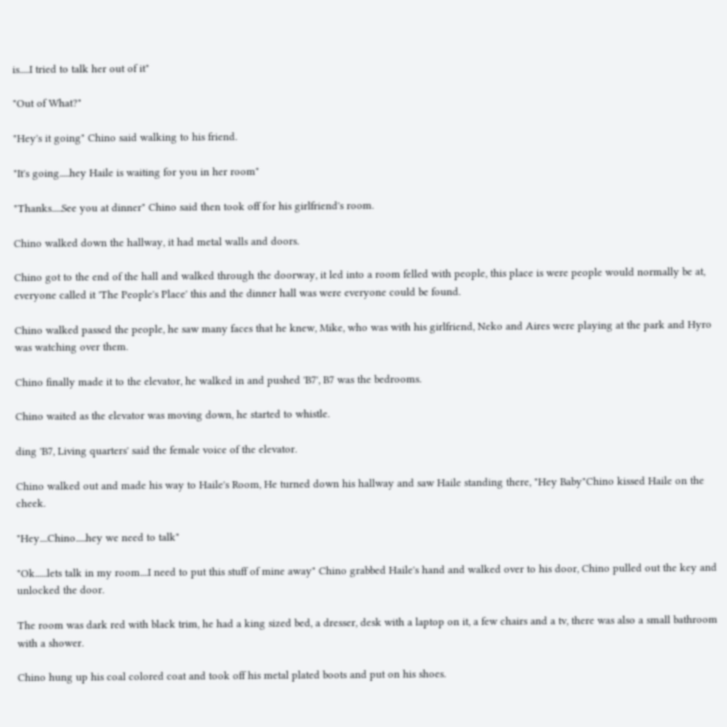is.....I tried to talk her out of it"

"Out of What?"

"Hey's it going" Chino said walking to his friend.

"It's going.....hey Haile is waiting for you in her room"

"Thanks.....See you at dinner" Chino said then took off for his girlfriend's room.

Chino walked down the hallway, it had metal walls and doors.

Chino got to the end of the hall and walked through the doorway, it led into a room felled with people, this place is were people would normally be at, everyone called it 'The People's Place' this and the dinner hall was were everyone could be found.

Chino walked passed the people, he saw many faces that he knew, Mike, who was with his girlfriend, Neko and Aires were playing at the park and Hyro was watching over them.

Chino finally made it to the elevator, he walked in and pushed 'B7', B7 was the bedrooms.

Chino waited as the elevator was moving down, he started to whistle.

ding 'B7, Living quarters' said the female voice of the elevator.

Chino walked out and made his way to Haile's Room, He turned down his hallway and saw Haile standing there, "Hey Baby"Chino kissed Haile on the cheek.

"Hey....Chino.....hey we need to talk"

"Ok......lets talk in my room....I need to put this stuff of mine away" Chino grabbed Haile's hand and walked over to his door, Chino pulled out the key and unlocked the door.

The room was dark red with black trim, he had a king sized bed, a dresser, desk with a laptop on it, a few chairs and a tv, there was also a small bathroom with a shower.

Chino hung up his coal colored coat and took off his metal plated boots and put on his shoes.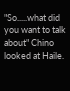"So.....what did you want to talk about" Chino looked at Haile.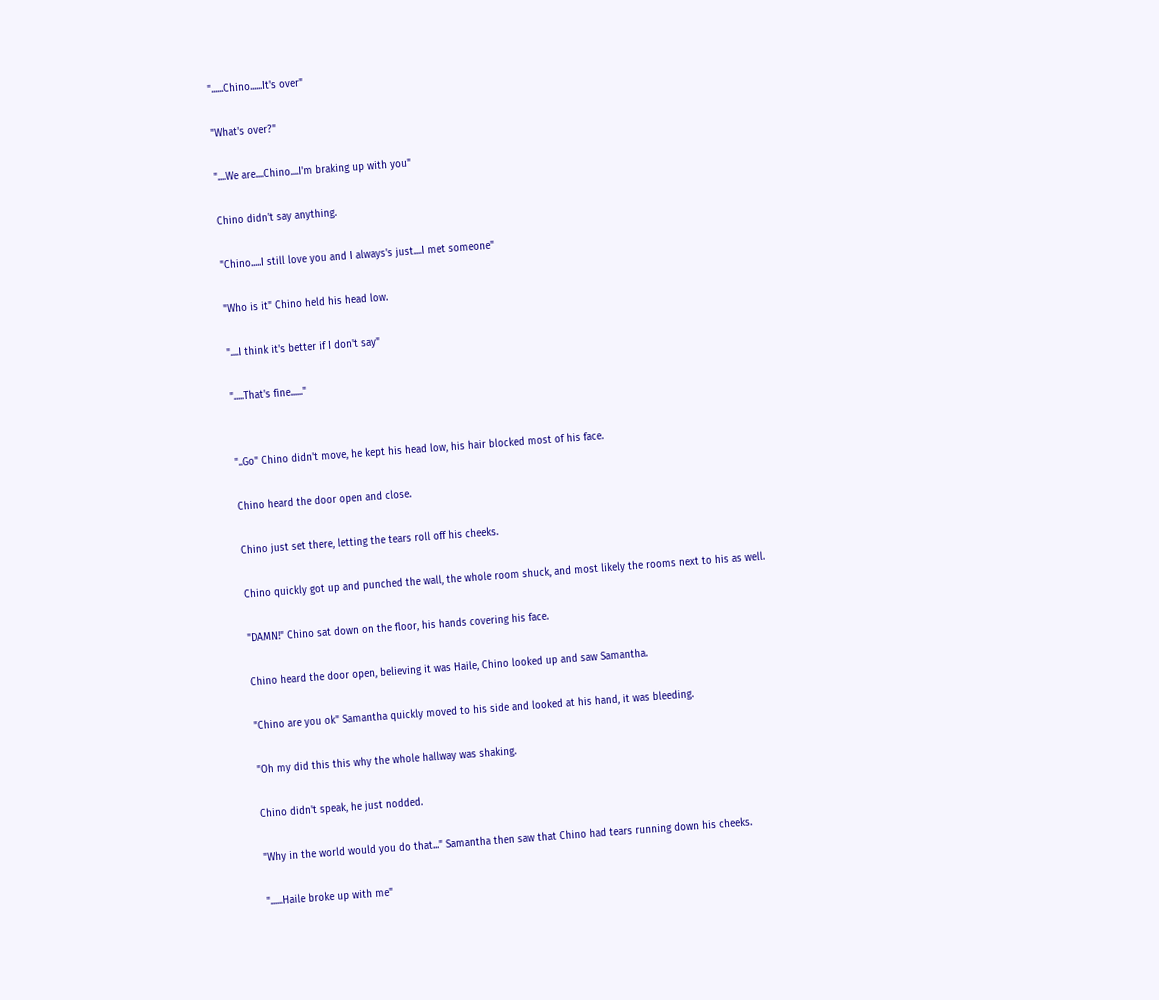"......Chino......It's over"

"What's over?"

"....We are....Chino....I'm braking up with you"

Chino didn't say anything.

"Chino.....I still love you and I always's just....I met someone"

"Who is it" Chino held his head low.

"....I think it's better if I don't say"

".....That's fine......"


"..Go" Chino didn't move, he kept his head low, his hair blocked most of his face.

Chino heard the door open and close.

Chino just set there, letting the tears roll off his cheeks.

Chino quickly got up and punched the wall, the whole room shuck, and most likely the rooms next to his as well.

"DAMN!" Chino sat down on the floor, his hands covering his face.

Chino heard the door open, believing it was Haile, Chino looked up and saw Samantha.

"Chino are you ok" Samantha quickly moved to his side and looked at his hand, it was bleeding.

"Oh my did this this why the whole hallway was shaking.

Chino didn't speak, he just nodded.

"Why in the world would you do that..." Samantha then saw that Chino had tears running down his cheeks.

"......Haile broke up with me"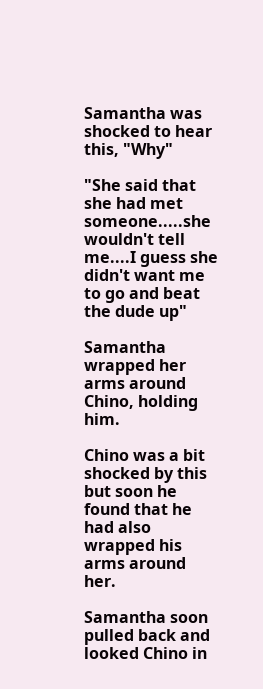Samantha was shocked to hear this, "Why"

"She said that she had met someone.....she wouldn't tell me....I guess she didn't want me to go and beat the dude up"

Samantha wrapped her arms around Chino, holding him.

Chino was a bit shocked by this but soon he found that he had also wrapped his arms around her.

Samantha soon pulled back and looked Chino in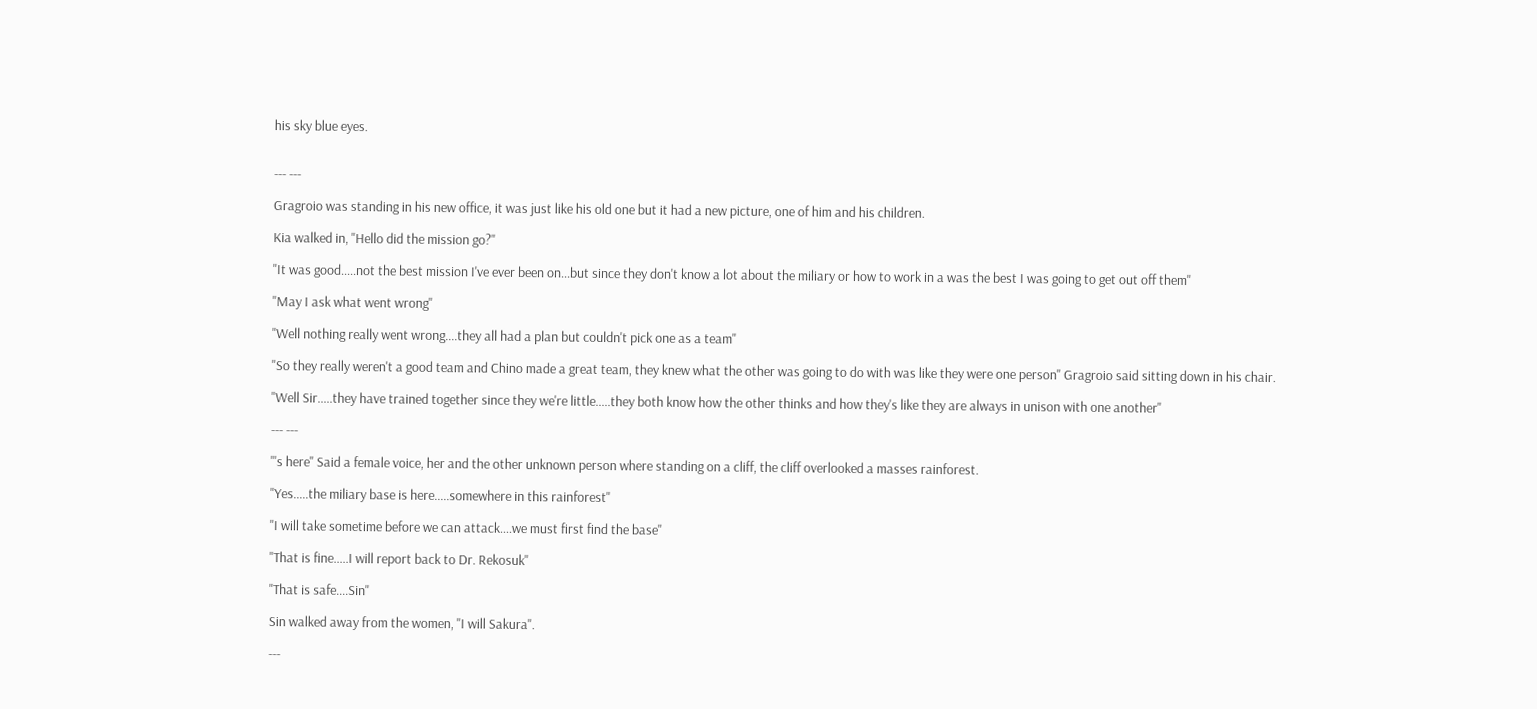his sky blue eyes.


--- ---

Gragroio was standing in his new office, it was just like his old one but it had a new picture, one of him and his children.

Kia walked in, "Hello did the mission go?"

"It was good.....not the best mission I've ever been on...but since they don't know a lot about the miliary or how to work in a was the best I was going to get out off them"

"May I ask what went wrong"

"Well nothing really went wrong....they all had a plan but couldn't pick one as a team"

"So they really weren't a good team and Chino made a great team, they knew what the other was going to do with was like they were one person" Gragroio said sitting down in his chair.

"Well Sir.....they have trained together since they we're little.....they both know how the other thinks and how they's like they are always in unison with one another"

--- ---

"'s here" Said a female voice, her and the other unknown person where standing on a cliff, the cliff overlooked a masses rainforest.

"Yes.....the miliary base is here.....somewhere in this rainforest"

"I will take sometime before we can attack....we must first find the base"

"That is fine.....I will report back to Dr. Rekosuk"

"That is safe....Sin"

Sin walked away from the women, "I will Sakura".

---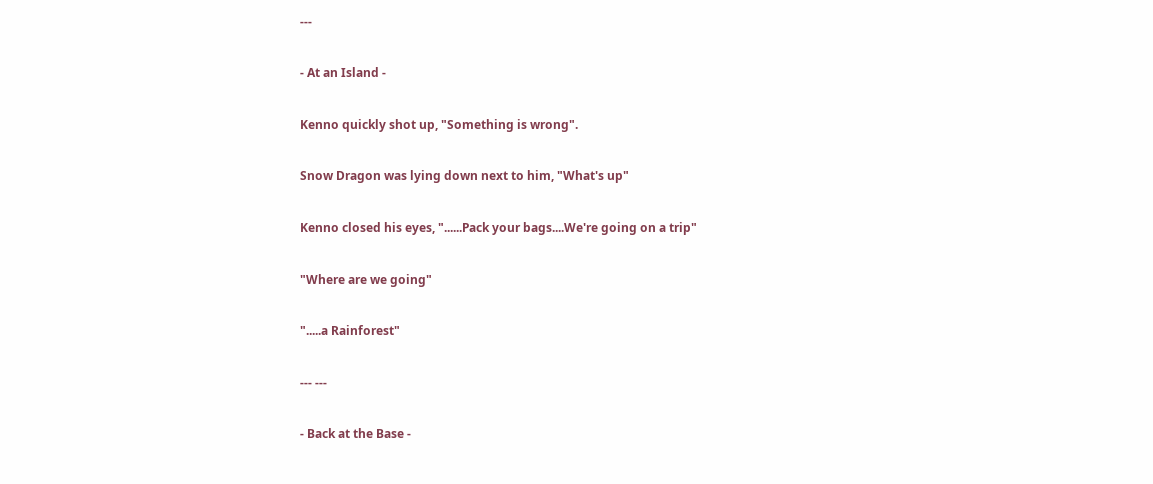---

- At an Island -

Kenno quickly shot up, "Something is wrong".

Snow Dragon was lying down next to him, "What's up"

Kenno closed his eyes, "......Pack your bags....We're going on a trip"

"Where are we going"

".....a Rainforest"

--- ---

- Back at the Base -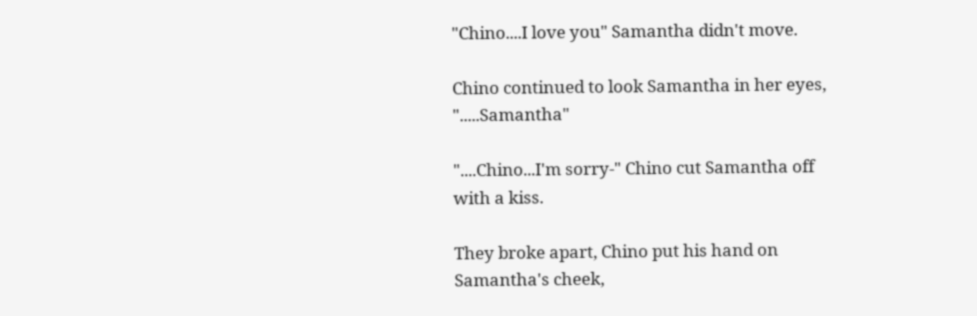"Chino....I love you" Samantha didn't move.

Chino continued to look Samantha in her eyes, ".....Samantha"

"....Chino...I'm sorry-" Chino cut Samantha off with a kiss.

They broke apart, Chino put his hand on Samantha's cheek,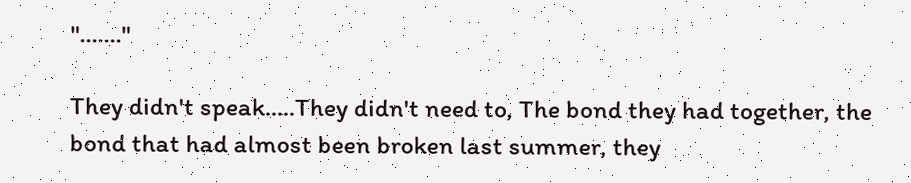"......."

They didn't speak.....They didn't need to, The bond they had together, the bond that had almost been broken last summer, they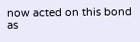now acted on this bond as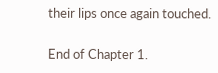their lips once again touched.

End of Chapter 1.